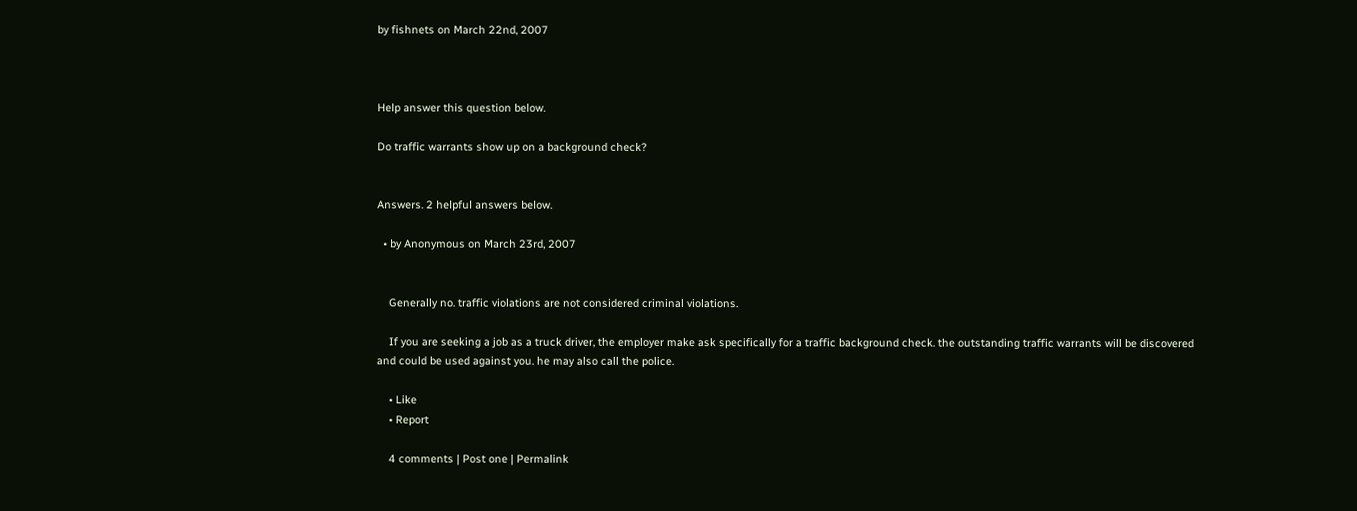by fishnets on March 22nd, 2007



Help answer this question below.

Do traffic warrants show up on a background check?


Answers. 2 helpful answers below.

  • by Anonymous on March 23rd, 2007


    Generally no. traffic violations are not considered criminal violations.

    If you are seeking a job as a truck driver, the employer make ask specifically for a traffic background check. the outstanding traffic warrants will be discovered and could be used against you. he may also call the police.

    • Like
    • Report

    4 comments | Post one | Permalink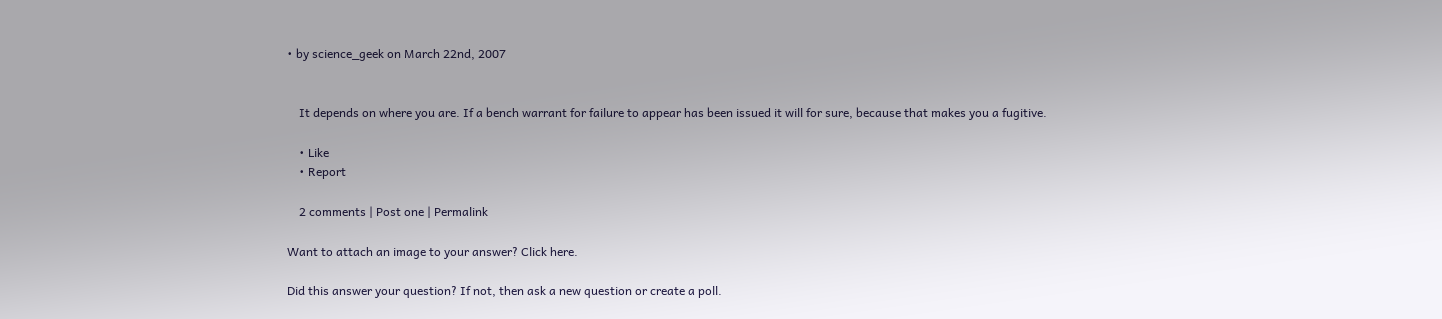• by science_geek on March 22nd, 2007


    It depends on where you are. If a bench warrant for failure to appear has been issued it will for sure, because that makes you a fugitive.

    • Like
    • Report

    2 comments | Post one | Permalink

Want to attach an image to your answer? Click here.

Did this answer your question? If not, then ask a new question or create a poll.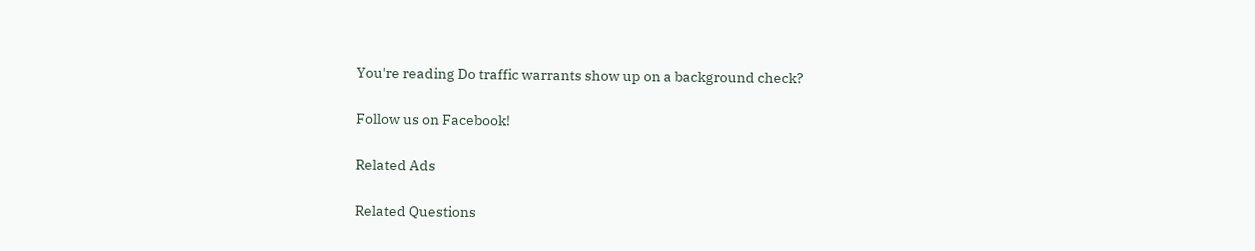You're reading Do traffic warrants show up on a background check?

Follow us on Facebook!

Related Ads

Related Questions